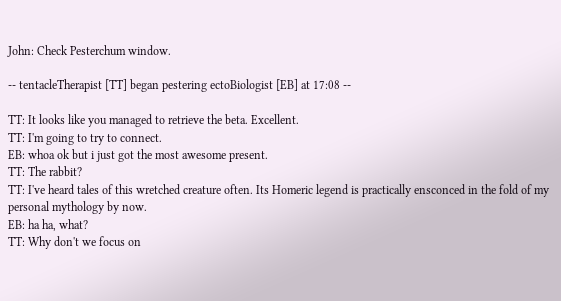John: Check Pesterchum window.

-- tentacleTherapist [TT] began pestering ectoBiologist [EB] at 17:08 --

TT: It looks like you managed to retrieve the beta. Excellent.
TT: I'm going to try to connect.
EB: whoa ok but i just got the most awesome present.
TT: The rabbit?
TT: I've heard tales of this wretched creature often. Its Homeric legend is practically ensconced in the fold of my personal mythology by now.
EB: ha ha, what?
TT: Why don't we focus on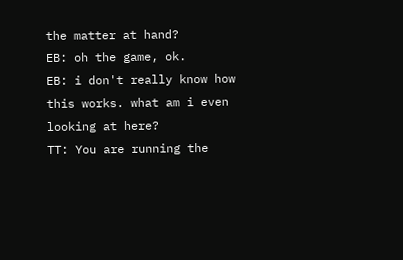the matter at hand?
EB: oh the game, ok.
EB: i don't really know how this works. what am i even looking at here?
TT: You are running the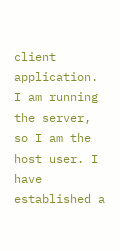client application. I am running the server, so I am the host user. I have established a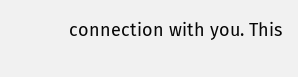connection with you. This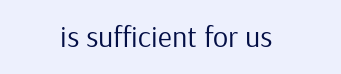is sufficient for us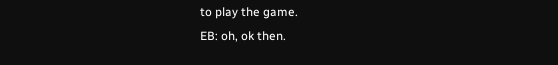to play the game.
EB: oh, ok then.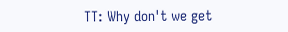TT: Why don't we get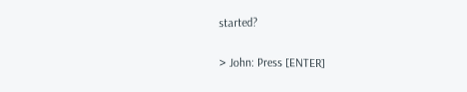started?

> John: Press [ENTER]